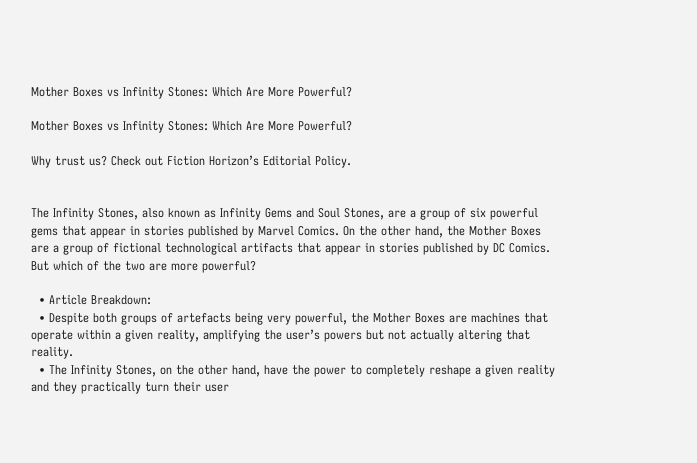Mother Boxes vs Infinity Stones: Which Are More Powerful?

Mother Boxes vs Infinity Stones: Which Are More Powerful?

Why trust us? Check out Fiction Horizon’s Editorial Policy.


The Infinity Stones, also known as Infinity Gems and Soul Stones, are a group of six powerful gems that appear in stories published by Marvel Comics. On the other hand, the Mother Boxes are a group of fictional technological artifacts that appear in stories published by DC Comics. But which of the two are more powerful?

  • Article Breakdown:
  • Despite both groups of artefacts being very powerful, the Mother Boxes are machines that operate within a given reality, amplifying the user’s powers but not actually altering that reality.
  • The Infinity Stones, on the other hand, have the power to completely reshape a given reality and they practically turn their user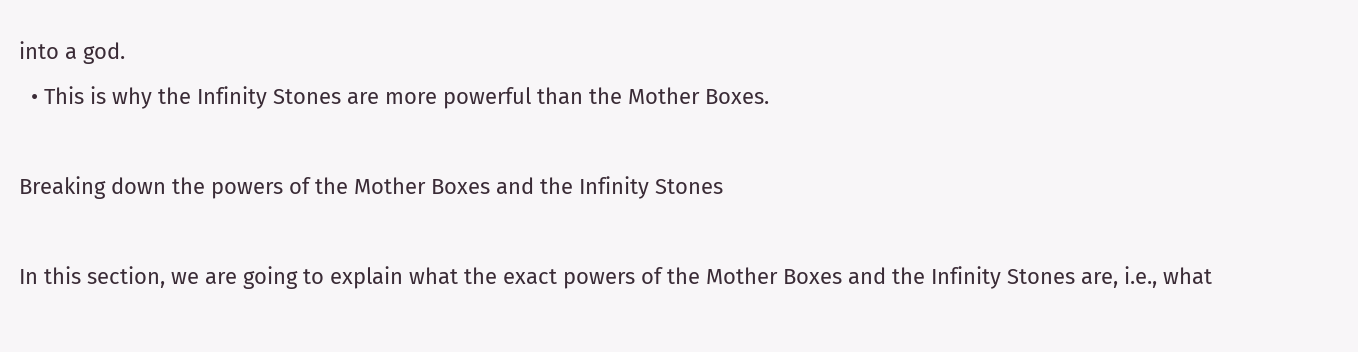into a god.
  • This is why the Infinity Stones are more powerful than the Mother Boxes.

Breaking down the powers of the Mother Boxes and the Infinity Stones

In this section, we are going to explain what the exact powers of the Mother Boxes and the Infinity Stones are, i.e., what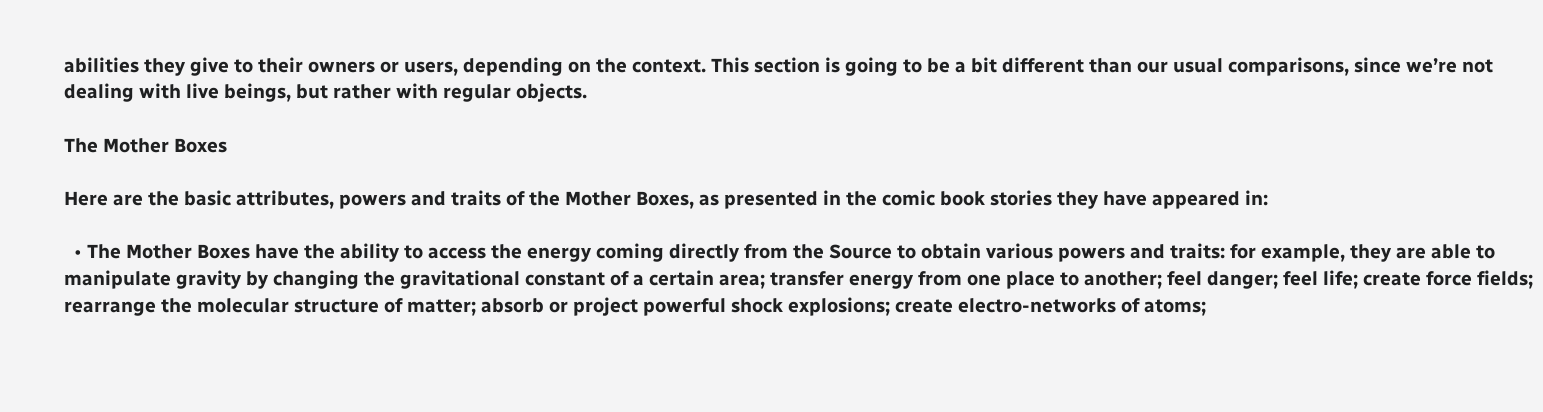abilities they give to their owners or users, depending on the context. This section is going to be a bit different than our usual comparisons, since we’re not dealing with live beings, but rather with regular objects.

The Mother Boxes

Here are the basic attributes, powers and traits of the Mother Boxes, as presented in the comic book stories they have appeared in:

  • The Mother Boxes have the ability to access the energy coming directly from the Source to obtain various powers and traits: for example, they are able to manipulate gravity by changing the gravitational constant of a certain area; transfer energy from one place to another; feel danger; feel life; create force fields; rearrange the molecular structure of matter; absorb or project powerful shock explosions; create electro-networks of atoms;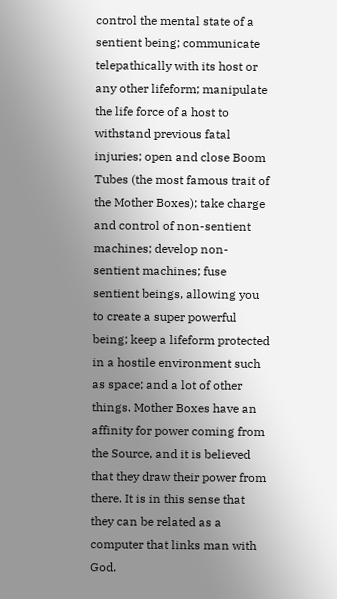control the mental state of a sentient being; communicate telepathically with its host or any other lifeform; manipulate the life force of a host to withstand previous fatal injuries; open and close Boom Tubes (the most famous trait of the Mother Boxes); take charge and control of non-sentient machines; develop non-sentient machines; fuse sentient beings, allowing you to create a super powerful being; keep a lifeform protected in a hostile environment such as space; and a lot of other things. Mother Boxes have an affinity for power coming from the Source, and it is believed that they draw their power from there. It is in this sense that they can be related as a computer that links man with God.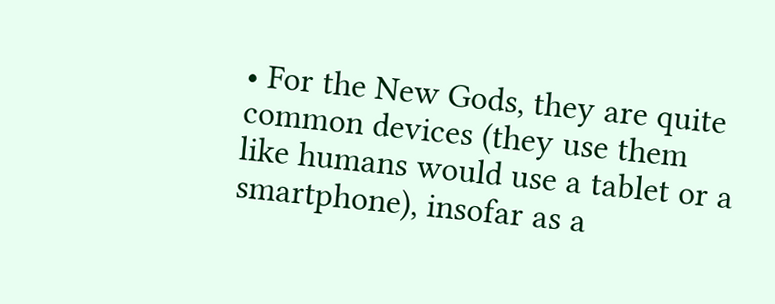• For the New Gods, they are quite common devices (they use them like humans would use a tablet or a smartphone), insofar as a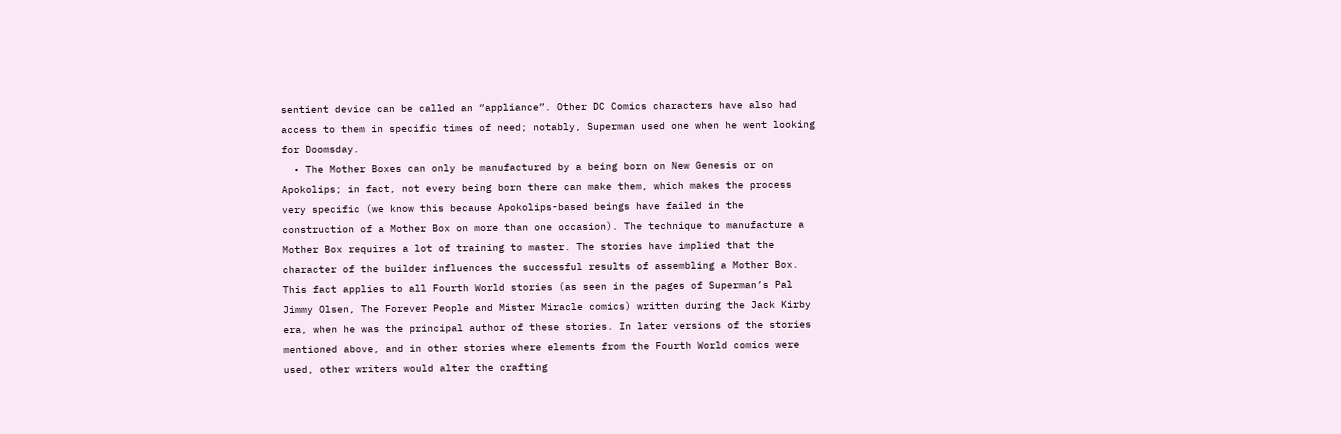sentient device can be called an “appliance”. Other DC Comics characters have also had access to them in specific times of need; notably, Superman used one when he went looking for Doomsday.
  • The Mother Boxes can only be manufactured by a being born on New Genesis or on Apokolips; in fact, not every being born there can make them, which makes the process very specific (we know this because Apokolips-based beings have failed in the construction of a Mother Box on more than one occasion). The technique to manufacture a Mother Box requires a lot of training to master. The stories have implied that the character of the builder influences the successful results of assembling a Mother Box. This fact applies to all Fourth World stories (as seen in the pages of Superman’s Pal Jimmy Olsen, The Forever People and Mister Miracle comics) written during the Jack Kirby era, when he was the principal author of these stories. In later versions of the stories mentioned above, and in other stories where elements from the Fourth World comics were used, other writers would alter the crafting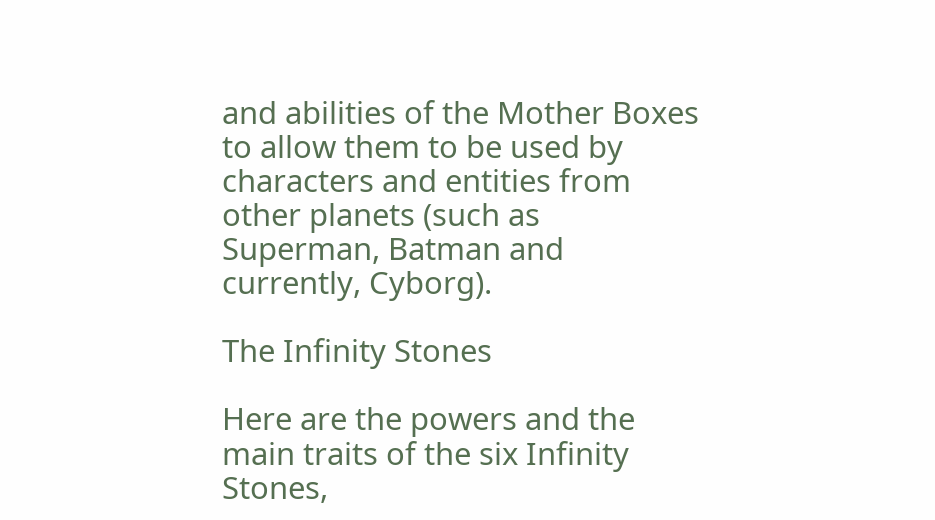and abilities of the Mother Boxes to allow them to be used by characters and entities from other planets (such as Superman, Batman and currently, Cyborg).

The Infinity Stones

Here are the powers and the main traits of the six Infinity Stones,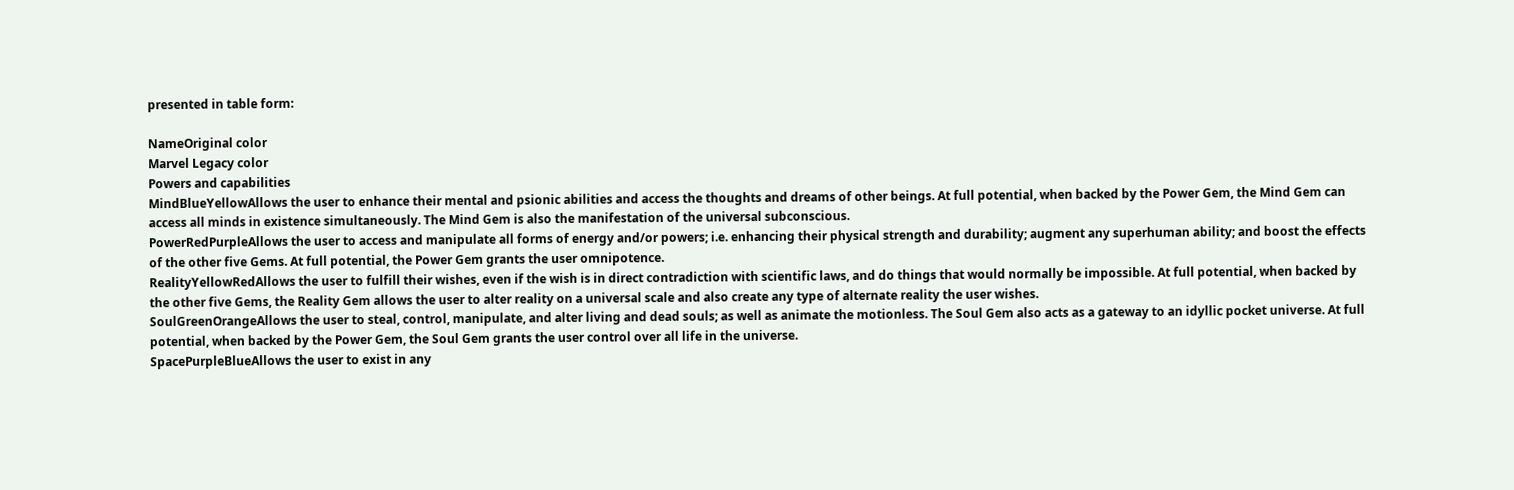presented in table form:

NameOriginal color
Marvel Legacy color
Powers and capabilities
MindBlueYellowAllows the user to enhance their mental and psionic abilities and access the thoughts and dreams of other beings. At full potential, when backed by the Power Gem, the Mind Gem can access all minds in existence simultaneously. The Mind Gem is also the manifestation of the universal subconscious.
PowerRedPurpleAllows the user to access and manipulate all forms of energy and/or powers; i.e. enhancing their physical strength and durability; augment any superhuman ability; and boost the effects of the other five Gems. At full potential, the Power Gem grants the user omnipotence.
RealityYellowRedAllows the user to fulfill their wishes, even if the wish is in direct contradiction with scientific laws, and do things that would normally be impossible. At full potential, when backed by the other five Gems, the Reality Gem allows the user to alter reality on a universal scale and also create any type of alternate reality the user wishes.
SoulGreenOrangeAllows the user to steal, control, manipulate, and alter living and dead souls; as well as animate the motionless. The Soul Gem also acts as a gateway to an idyllic pocket universe. At full potential, when backed by the Power Gem, the Soul Gem grants the user control over all life in the universe.
SpacePurpleBlueAllows the user to exist in any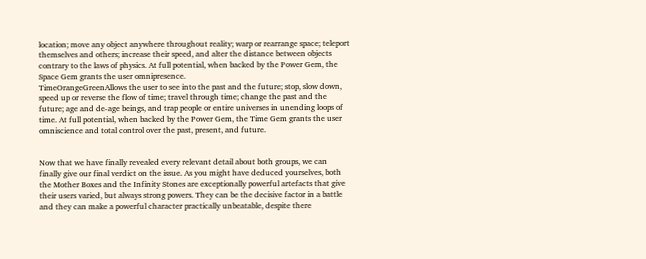location; move any object anywhere throughout reality; warp or rearrange space; teleport themselves and others; increase their speed, and alter the distance between objects contrary to the laws of physics. At full potential, when backed by the Power Gem, the Space Gem grants the user omnipresence.
TimeOrangeGreenAllows the user to see into the past and the future; stop, slow down, speed up or reverse the flow of time; travel through time; change the past and the future; age and de-age beings, and trap people or entire universes in unending loops of time. At full potential, when backed by the Power Gem, the Time Gem grants the user omniscience and total control over the past, present, and future.


Now that we have finally revealed every relevant detail about both groups, we can finally give our final verdict on the issue. As you might have deduced yourselves, both the Mother Boxes and the Infinity Stones are exceptionally powerful artefacts that give their users varied, but always strong powers. They can be the decisive factor in a battle and they can make a powerful character practically unbeatable, despite there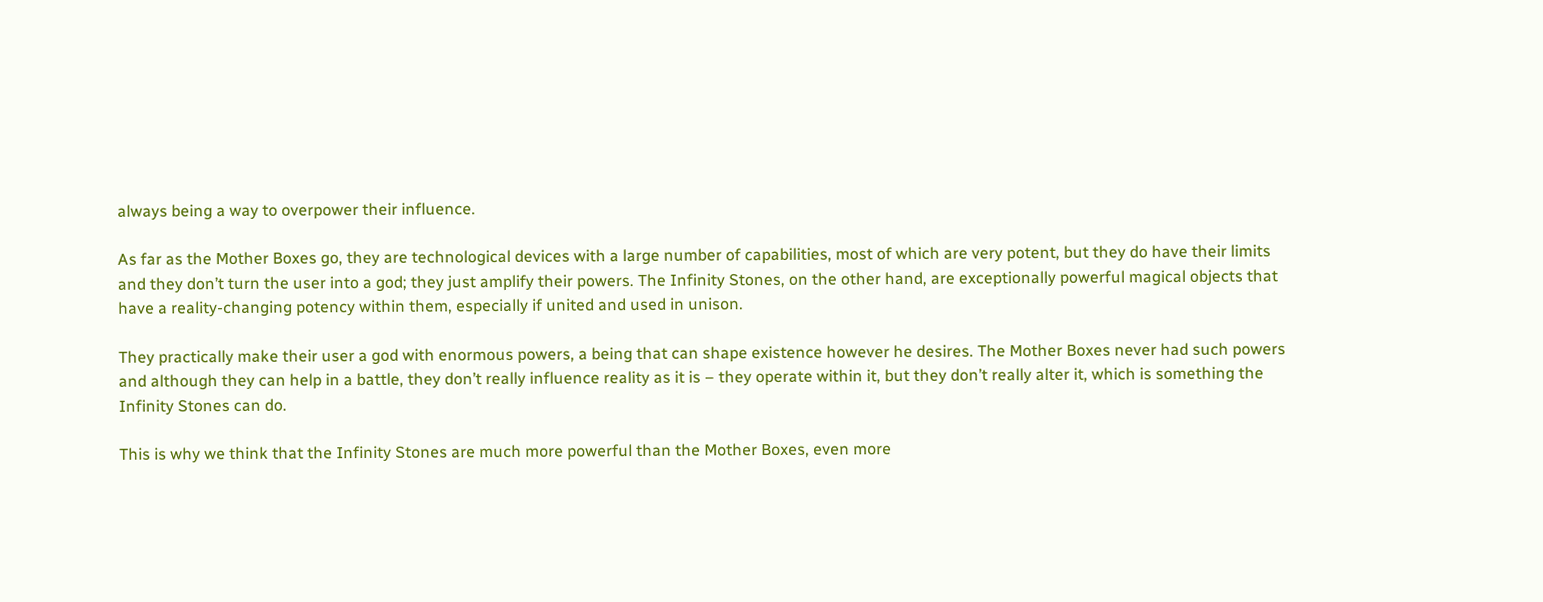always being a way to overpower their influence.

As far as the Mother Boxes go, they are technological devices with a large number of capabilities, most of which are very potent, but they do have their limits and they don’t turn the user into a god; they just amplify their powers. The Infinity Stones, on the other hand, are exceptionally powerful magical objects that have a reality-changing potency within them, especially if united and used in unison.

They practically make their user a god with enormous powers, a being that can shape existence however he desires. The Mother Boxes never had such powers and although they can help in a battle, they don’t really influence reality as it is – they operate within it, but they don’t really alter it, which is something the Infinity Stones can do.

This is why we think that the Infinity Stones are much more powerful than the Mother Boxes, even more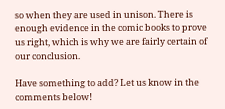so when they are used in unison. There is enough evidence in the comic books to prove us right, which is why we are fairly certain of our conclusion.

Have something to add? Let us know in the comments below!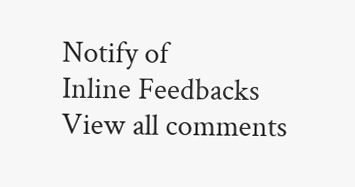Notify of
Inline Feedbacks
View all comments